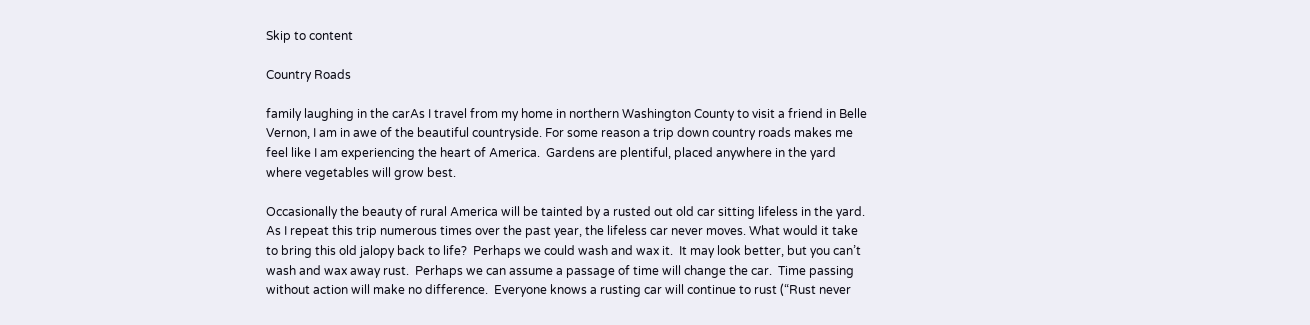Skip to content

Country Roads

family laughing in the carAs I travel from my home in northern Washington County to visit a friend in Belle Vernon, I am in awe of the beautiful countryside. For some reason a trip down country roads makes me feel like I am experiencing the heart of America.  Gardens are plentiful, placed anywhere in the yard where vegetables will grow best.

Occasionally the beauty of rural America will be tainted by a rusted out old car sitting lifeless in the yard.  As I repeat this trip numerous times over the past year, the lifeless car never moves. What would it take to bring this old jalopy back to life?  Perhaps we could wash and wax it.  It may look better, but you can’t wash and wax away rust.  Perhaps we can assume a passage of time will change the car.  Time passing without action will make no difference.  Everyone knows a rusting car will continue to rust (“Rust never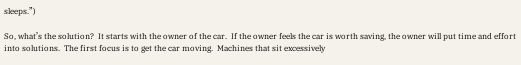sleeps.”)

So, what’s the solution?  It starts with the owner of the car.  If the owner feels the car is worth saving, the owner will put time and effort into solutions.  The first focus is to get the car moving.  Machines that sit excessively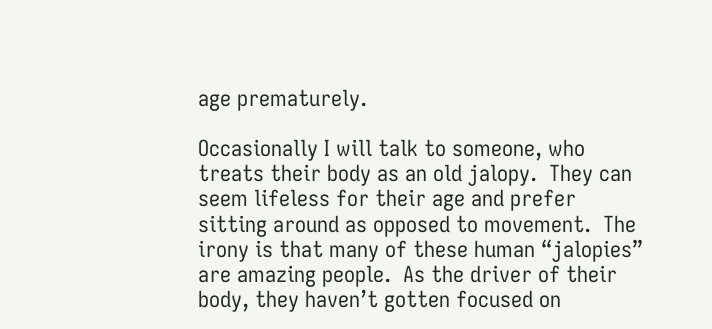age prematurely.

Occasionally I will talk to someone, who treats their body as an old jalopy.  They can seem lifeless for their age and prefer sitting around as opposed to movement.  The irony is that many of these human “jalopies” are amazing people.  As the driver of their body, they haven’t gotten focused on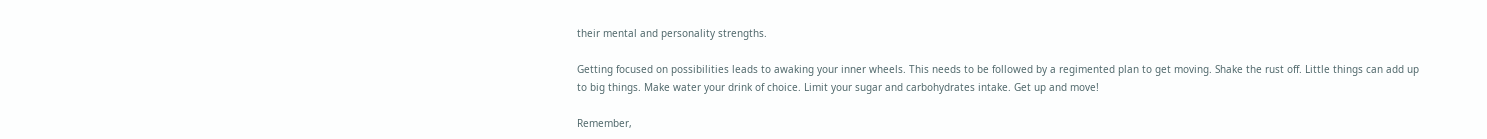their mental and personality strengths.

Getting focused on possibilities leads to awaking your inner wheels. This needs to be followed by a regimented plan to get moving. Shake the rust off. Little things can add up to big things. Make water your drink of choice. Limit your sugar and carbohydrates intake. Get up and move!

Remember,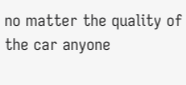no matter the quality of the car anyone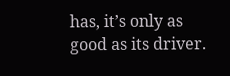has, it’s only as good as its driver.